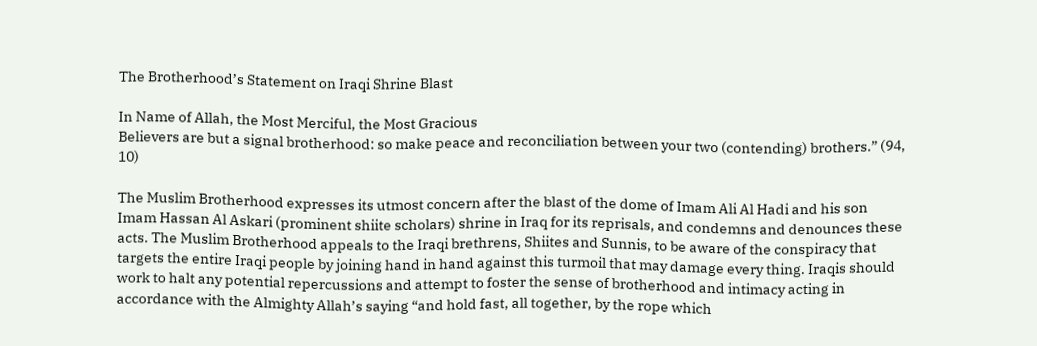The Brotherhood’s Statement on Iraqi Shrine Blast

In Name of Allah, the Most Merciful, the Most Gracious
Believers are but a signal brotherhood: so make peace and reconciliation between your two (contending) brothers.” (94, 10)

The Muslim Brotherhood expresses its utmost concern after the blast of the dome of Imam Ali Al Hadi and his son Imam Hassan Al Askari (prominent shiite scholars) shrine in Iraq for its reprisals, and condemns and denounces these acts. The Muslim Brotherhood appeals to the Iraqi brethrens, Shiites and Sunnis, to be aware of the conspiracy that targets the entire Iraqi people by joining hand in hand against this turmoil that may damage every thing. Iraqis should work to halt any potential repercussions and attempt to foster the sense of brotherhood and intimacy acting in accordance with the Almighty Allah’s saying “and hold fast, all together, by the rope which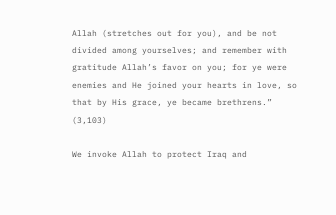Allah (stretches out for you), and be not divided among yourselves; and remember with gratitude Allah’s favor on you; for ye were enemies and He joined your hearts in love, so that by His grace, ye became brethrens.” (3,103)

We invoke Allah to protect Iraq and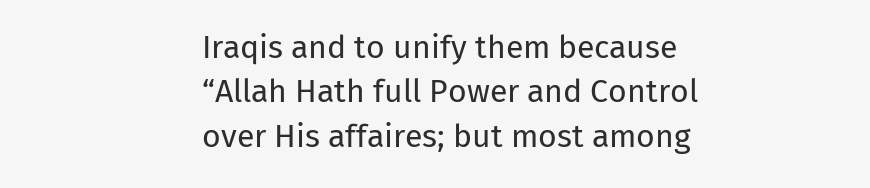Iraqis and to unify them because “Allah Hath full Power and Control over His affaires; but most among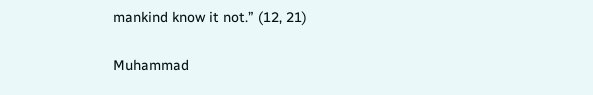mankind know it not.” (12, 21)

Muhammad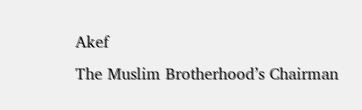Akef
The Muslim Brotherhood’s Chairman